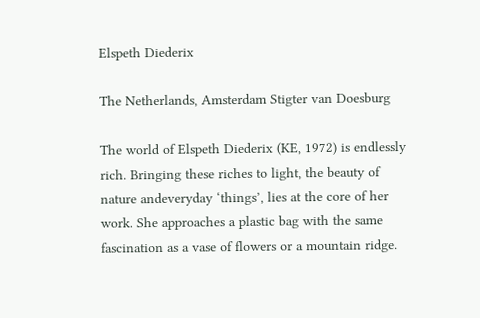Elspeth Diederix

The Netherlands, Amsterdam Stigter van Doesburg

The world of Elspeth Diederix (KE, 1972) is endlessly rich. Bringing these riches to light, the beauty of nature andeveryday ‘things’, lies at the core of her work. She approaches a plastic bag with the same fascination as a vase of flowers or a mountain ridge.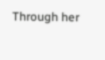Through her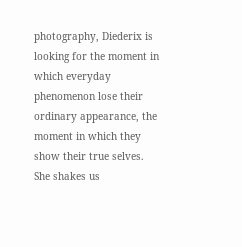photography, Diederix is looking for the moment in which everyday phenomenon lose their ordinary appearance, the moment in which they show their true selves. She shakes us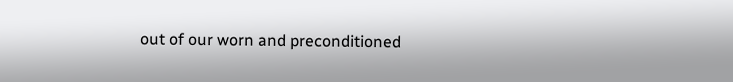out of our worn and preconditioned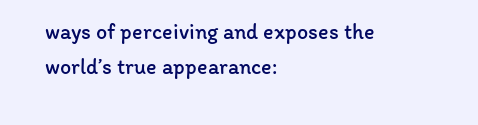ways of perceiving and exposes the world’s true appearance: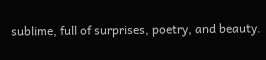sublime, full of surprises, poetry, and beauty.